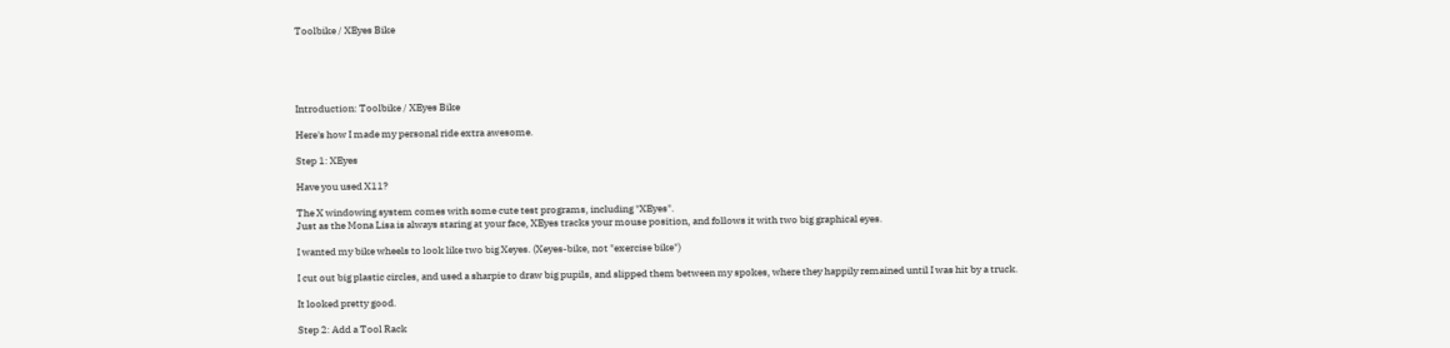Toolbike / XEyes Bike





Introduction: Toolbike / XEyes Bike

Here's how I made my personal ride extra awesome.

Step 1: XEyes

Have you used X11?

The X windowing system comes with some cute test programs, including "XEyes".
Just as the Mona Lisa is always staring at your face, XEyes tracks your mouse position, and follows it with two big graphical eyes.

I wanted my bike wheels to look like two big Xeyes. (Xeyes-bike, not "exercise bike")

I cut out big plastic circles, and used a sharpie to draw big pupils, and slipped them between my spokes, where they happily remained until I was hit by a truck.

It looked pretty good.

Step 2: Add a Tool Rack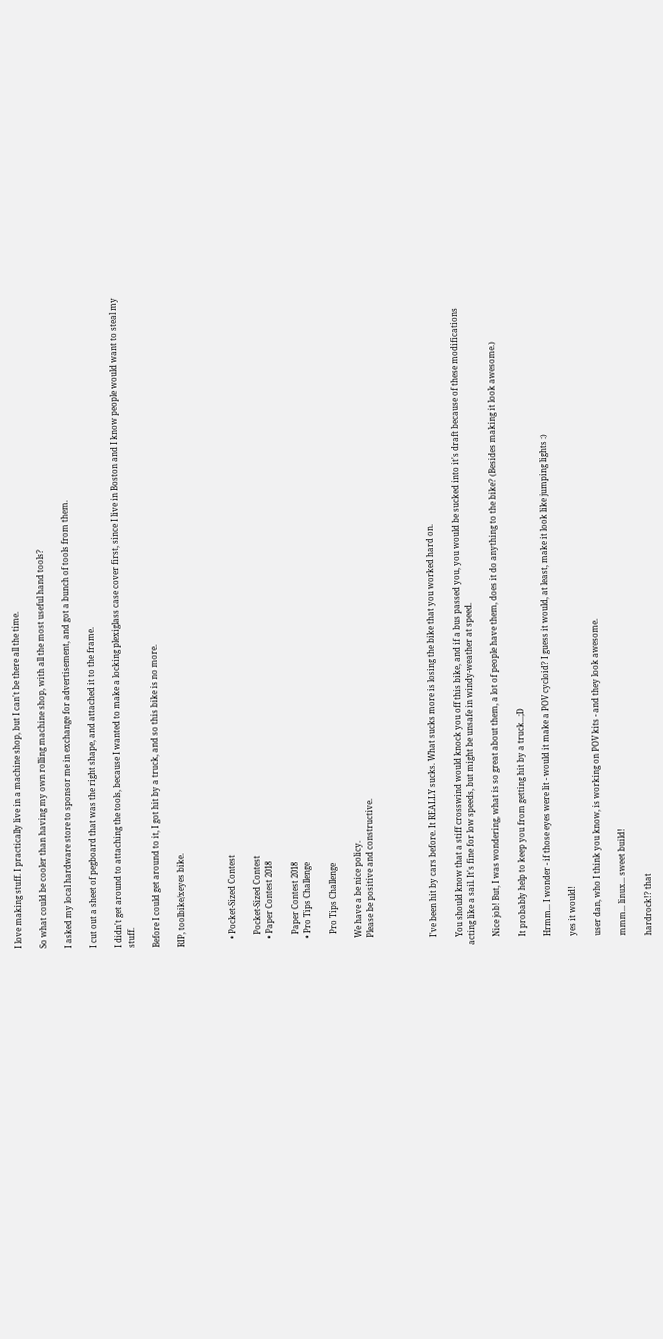I love making stuff. I practically live in a machine shop, but I can't be there all the time.

So what could be cooler than having my own rolling machine shop, with all the most useful hand tools?

I asked my local hardware store to sponsor me in exchange for advertisement, and got a bunch of tools from them.

I cut out a sheet of pegboard that was the right shape, and attached it to the frame.

I didn't get around to attaching the tools, because I wanted to make a locking plexiglass case cover first, since I live in Boston and I know people would want to steal my stuff.

Before I could get around to it, I got hit by a truck, and so this bike is no more.

RIP, toolbike/xeyes bike.



    • Pocket-Sized Contest

      Pocket-Sized Contest
    • Paper Contest 2018

      Paper Contest 2018
    • Pro Tips Challenge

      Pro Tips Challenge

    We have a be nice policy.
    Please be positive and constructive.




    I've been hit by cars before. It REALLY sucks. What sucks more is losing the bike that you worked hard on.

    You should know that a stiff crosswind would knock you off this bike, and if a bus passed you, you would be sucked into it's draft because of these modifications acting like a sail. It's fine for low speeds, but might be unsafe in windy-weather at speed.

    Nice job! But, I was wondering, what is so great about them, a lot of people have them, does it do anything to the bike? (Besides making it look awesome.)

    It probably help to keep you from getting hit by a truck...;D

    Hrmm... I wonder - if those eyes were lit - would it make a POV cycloid? I guess it would, at least, make it look like jumping lights :)

    yes it would!

    user dan, who I think you know, is working on POV kits - and they look awesome.

    mmm... linux... sweet build!

    hardrock!? that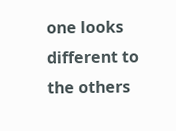one looks different to the others